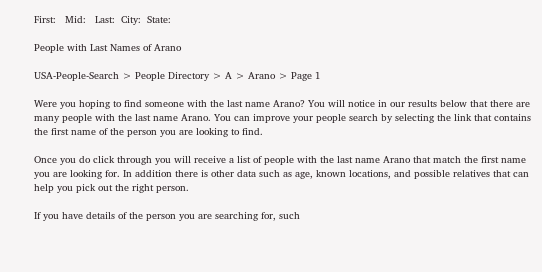First:   Mid:   Last:  City:  State:

People with Last Names of Arano

USA-People-Search > People Directory > A > Arano > Page 1

Were you hoping to find someone with the last name Arano? You will notice in our results below that there are many people with the last name Arano. You can improve your people search by selecting the link that contains the first name of the person you are looking to find.

Once you do click through you will receive a list of people with the last name Arano that match the first name you are looking for. In addition there is other data such as age, known locations, and possible relatives that can help you pick out the right person.

If you have details of the person you are searching for, such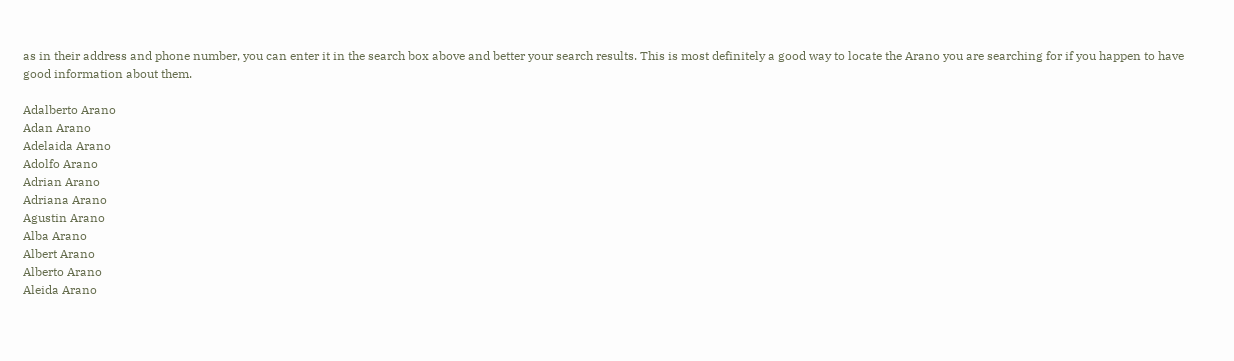as in their address and phone number, you can enter it in the search box above and better your search results. This is most definitely a good way to locate the Arano you are searching for if you happen to have good information about them.

Adalberto Arano
Adan Arano
Adelaida Arano
Adolfo Arano
Adrian Arano
Adriana Arano
Agustin Arano
Alba Arano
Albert Arano
Alberto Arano
Aleida Arano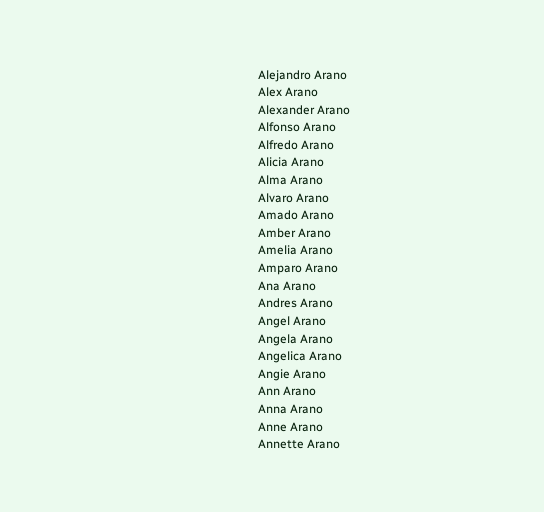Alejandro Arano
Alex Arano
Alexander Arano
Alfonso Arano
Alfredo Arano
Alicia Arano
Alma Arano
Alvaro Arano
Amado Arano
Amber Arano
Amelia Arano
Amparo Arano
Ana Arano
Andres Arano
Angel Arano
Angela Arano
Angelica Arano
Angie Arano
Ann Arano
Anna Arano
Anne Arano
Annette Arano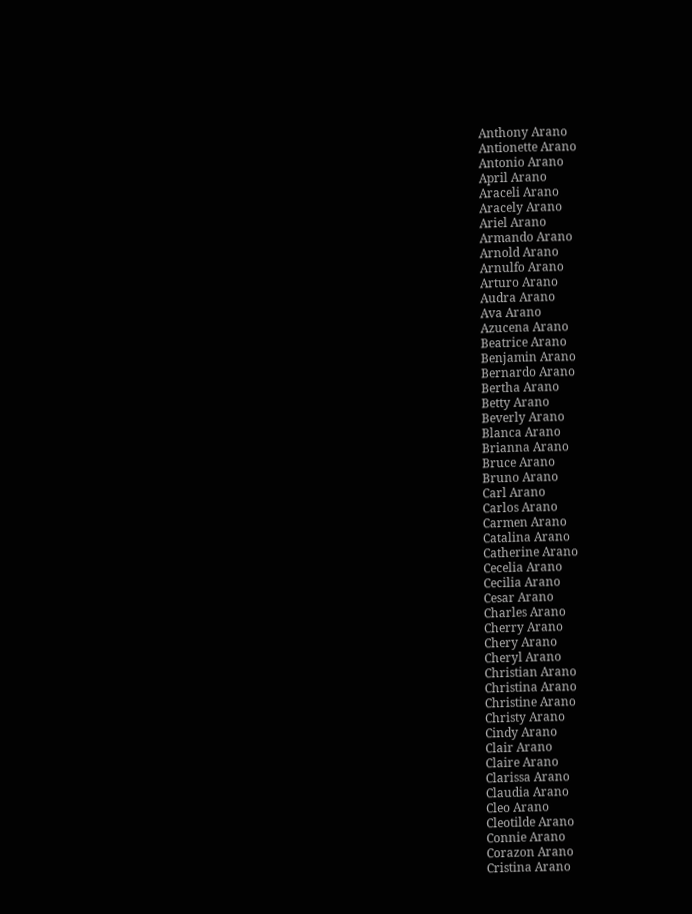Anthony Arano
Antionette Arano
Antonio Arano
April Arano
Araceli Arano
Aracely Arano
Ariel Arano
Armando Arano
Arnold Arano
Arnulfo Arano
Arturo Arano
Audra Arano
Ava Arano
Azucena Arano
Beatrice Arano
Benjamin Arano
Bernardo Arano
Bertha Arano
Betty Arano
Beverly Arano
Blanca Arano
Brianna Arano
Bruce Arano
Bruno Arano
Carl Arano
Carlos Arano
Carmen Arano
Catalina Arano
Catherine Arano
Cecelia Arano
Cecilia Arano
Cesar Arano
Charles Arano
Cherry Arano
Chery Arano
Cheryl Arano
Christian Arano
Christina Arano
Christine Arano
Christy Arano
Cindy Arano
Clair Arano
Claire Arano
Clarissa Arano
Claudia Arano
Cleo Arano
Cleotilde Arano
Connie Arano
Corazon Arano
Cristina Arano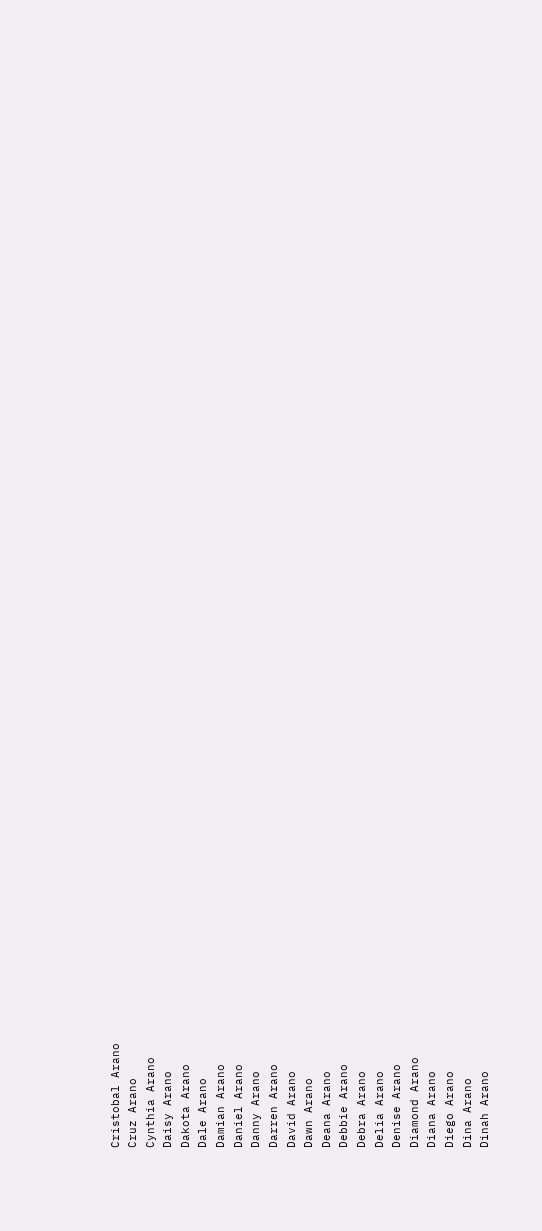Cristobal Arano
Cruz Arano
Cynthia Arano
Daisy Arano
Dakota Arano
Dale Arano
Damian Arano
Daniel Arano
Danny Arano
Darren Arano
David Arano
Dawn Arano
Deana Arano
Debbie Arano
Debra Arano
Delia Arano
Denise Arano
Diamond Arano
Diana Arano
Diego Arano
Dina Arano
Dinah Arano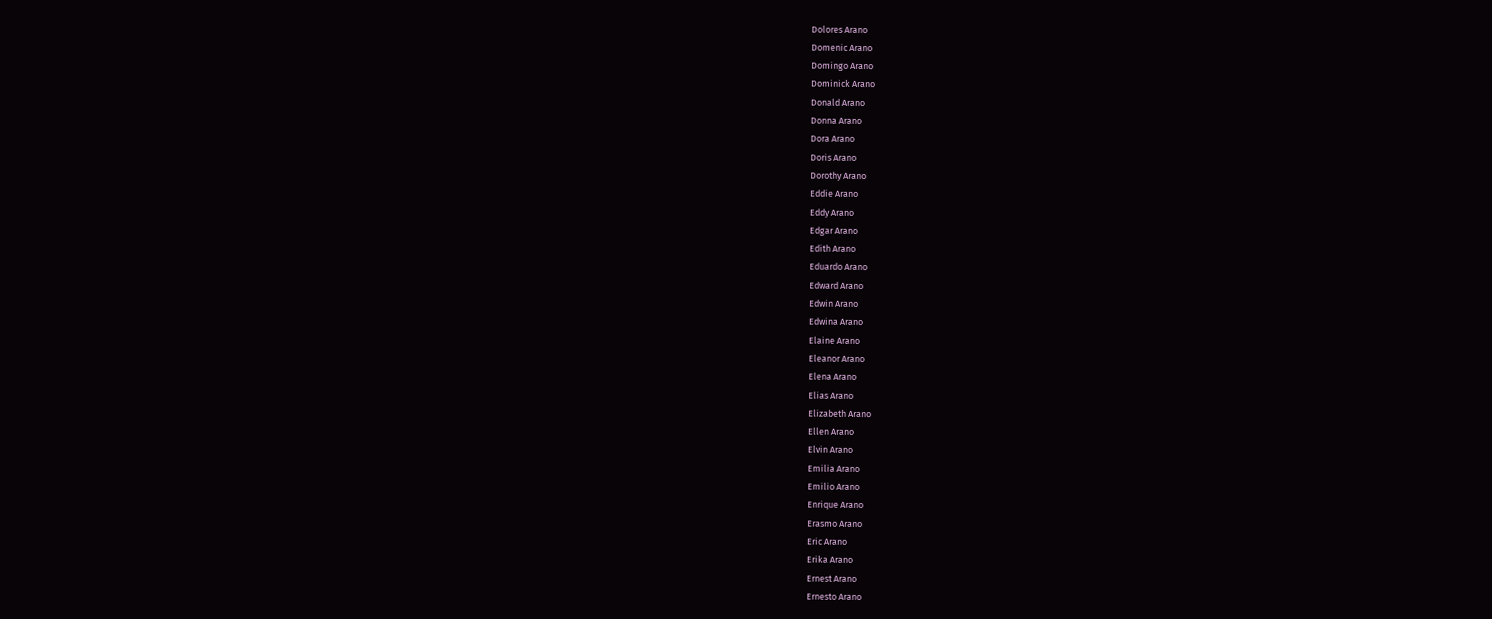Dolores Arano
Domenic Arano
Domingo Arano
Dominick Arano
Donald Arano
Donna Arano
Dora Arano
Doris Arano
Dorothy Arano
Eddie Arano
Eddy Arano
Edgar Arano
Edith Arano
Eduardo Arano
Edward Arano
Edwin Arano
Edwina Arano
Elaine Arano
Eleanor Arano
Elena Arano
Elias Arano
Elizabeth Arano
Ellen Arano
Elvin Arano
Emilia Arano
Emilio Arano
Enrique Arano
Erasmo Arano
Eric Arano
Erika Arano
Ernest Arano
Ernesto Arano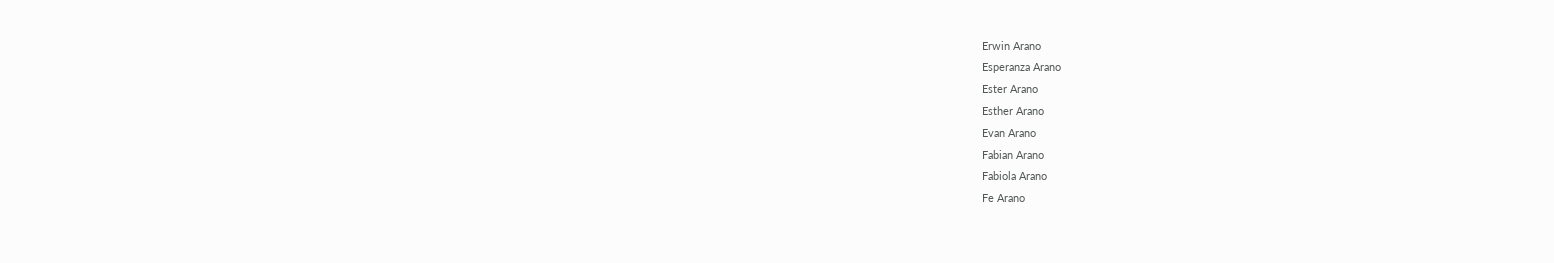Erwin Arano
Esperanza Arano
Ester Arano
Esther Arano
Evan Arano
Fabian Arano
Fabiola Arano
Fe Arano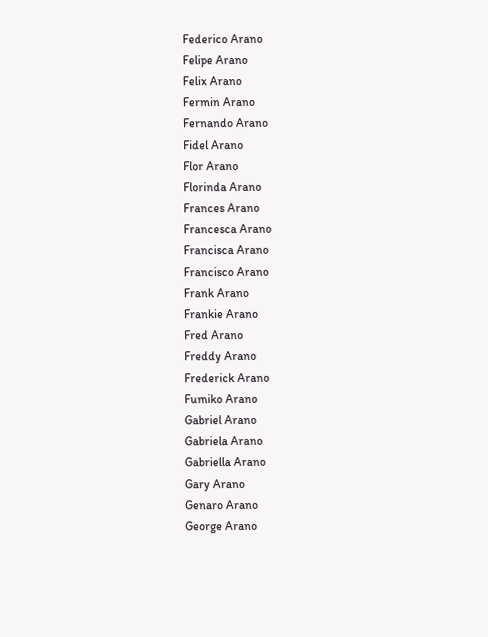Federico Arano
Felipe Arano
Felix Arano
Fermin Arano
Fernando Arano
Fidel Arano
Flor Arano
Florinda Arano
Frances Arano
Francesca Arano
Francisca Arano
Francisco Arano
Frank Arano
Frankie Arano
Fred Arano
Freddy Arano
Frederick Arano
Fumiko Arano
Gabriel Arano
Gabriela Arano
Gabriella Arano
Gary Arano
Genaro Arano
George Arano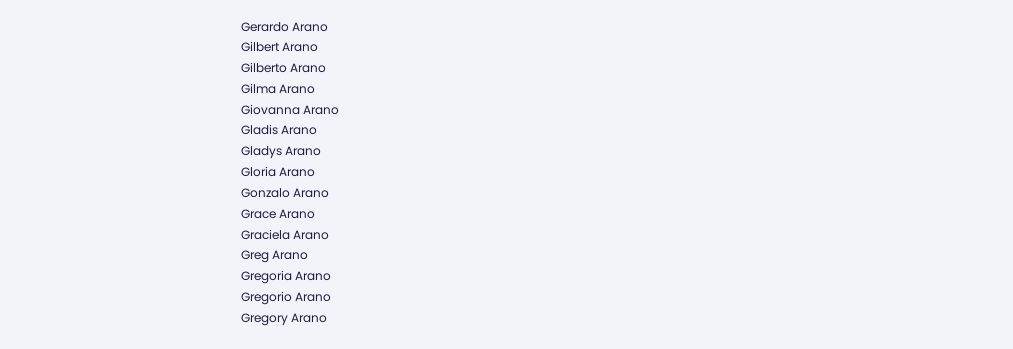Gerardo Arano
Gilbert Arano
Gilberto Arano
Gilma Arano
Giovanna Arano
Gladis Arano
Gladys Arano
Gloria Arano
Gonzalo Arano
Grace Arano
Graciela Arano
Greg Arano
Gregoria Arano
Gregorio Arano
Gregory Arano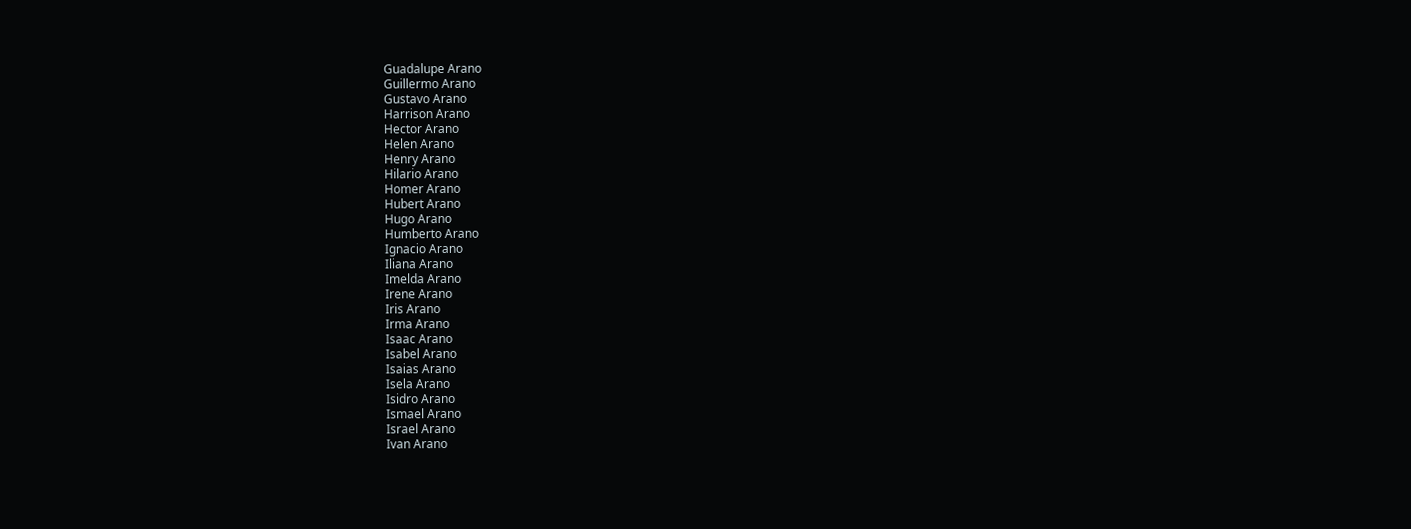Guadalupe Arano
Guillermo Arano
Gustavo Arano
Harrison Arano
Hector Arano
Helen Arano
Henry Arano
Hilario Arano
Homer Arano
Hubert Arano
Hugo Arano
Humberto Arano
Ignacio Arano
Iliana Arano
Imelda Arano
Irene Arano
Iris Arano
Irma Arano
Isaac Arano
Isabel Arano
Isaias Arano
Isela Arano
Isidro Arano
Ismael Arano
Israel Arano
Ivan Arano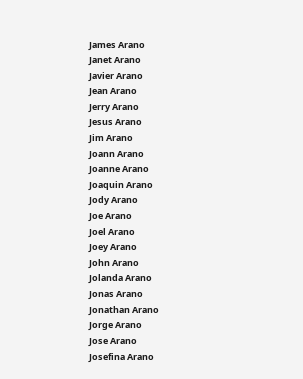James Arano
Janet Arano
Javier Arano
Jean Arano
Jerry Arano
Jesus Arano
Jim Arano
Joann Arano
Joanne Arano
Joaquin Arano
Jody Arano
Joe Arano
Joel Arano
Joey Arano
John Arano
Jolanda Arano
Jonas Arano
Jonathan Arano
Jorge Arano
Jose Arano
Josefina Arano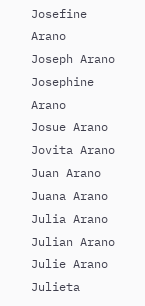Josefine Arano
Joseph Arano
Josephine Arano
Josue Arano
Jovita Arano
Juan Arano
Juana Arano
Julia Arano
Julian Arano
Julie Arano
Julieta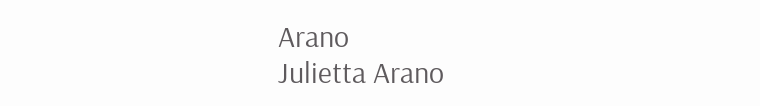Arano
Julietta Arano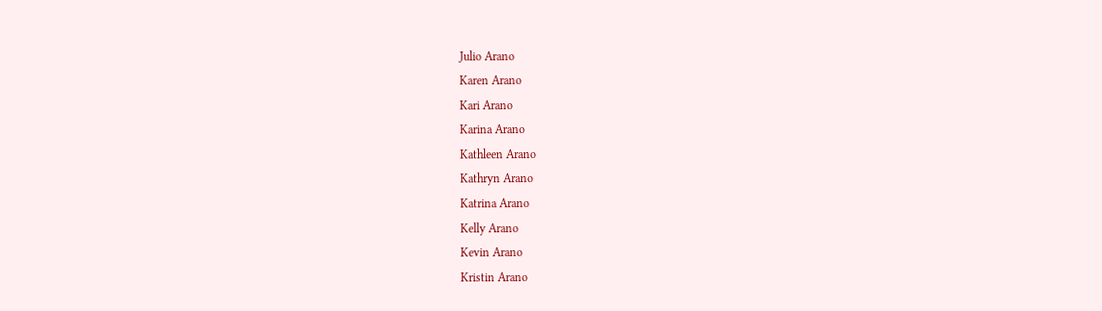Julio Arano
Karen Arano
Kari Arano
Karina Arano
Kathleen Arano
Kathryn Arano
Katrina Arano
Kelly Arano
Kevin Arano
Kristin Arano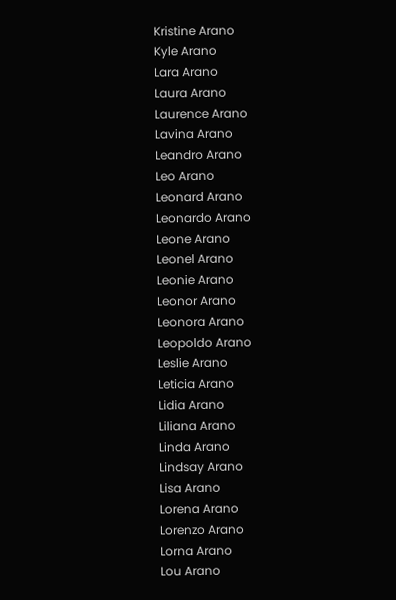Kristine Arano
Kyle Arano
Lara Arano
Laura Arano
Laurence Arano
Lavina Arano
Leandro Arano
Leo Arano
Leonard Arano
Leonardo Arano
Leone Arano
Leonel Arano
Leonie Arano
Leonor Arano
Leonora Arano
Leopoldo Arano
Leslie Arano
Leticia Arano
Lidia Arano
Liliana Arano
Linda Arano
Lindsay Arano
Lisa Arano
Lorena Arano
Lorenzo Arano
Lorna Arano
Lou Arano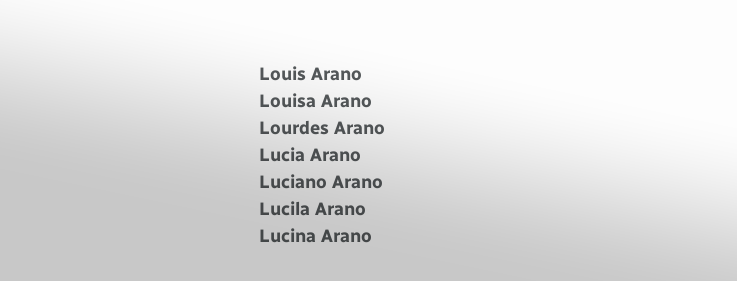Louis Arano
Louisa Arano
Lourdes Arano
Lucia Arano
Luciano Arano
Lucila Arano
Lucina Arano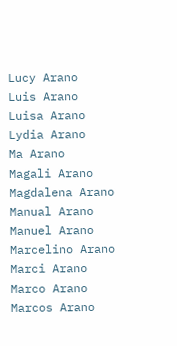Lucy Arano
Luis Arano
Luisa Arano
Lydia Arano
Ma Arano
Magali Arano
Magdalena Arano
Manual Arano
Manuel Arano
Marcelino Arano
Marci Arano
Marco Arano
Marcos Arano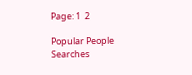Page: 1  2

Popular People Searches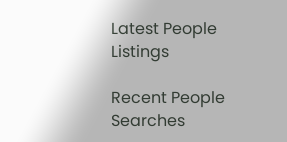Latest People Listings

Recent People Searches